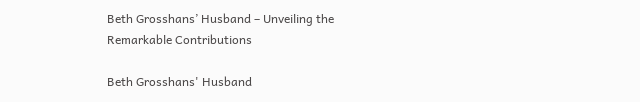Beth Grosshans’ Husband – Unveiling the Remarkable Contributions

Beth Grosshans' Husband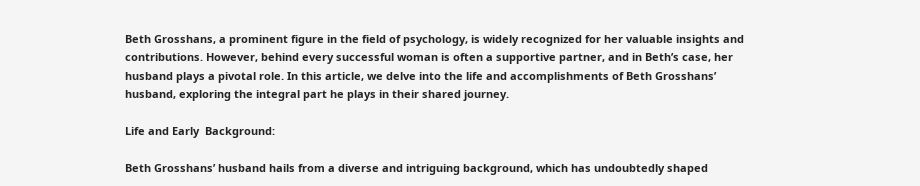Beth Grosshans, a prominent figure in the field of psychology, is widely recognized for her valuable insights and contributions. However, behind every successful woman is often a supportive partner, and in Beth’s case, her husband plays a pivotal role. In this article, we delve into the life and accomplishments of Beth Grosshans’ husband, exploring the integral part he plays in their shared journey.

Life and Early  Background:

Beth Grosshans’ husband hails from a diverse and intriguing background, which has undoubtedly shaped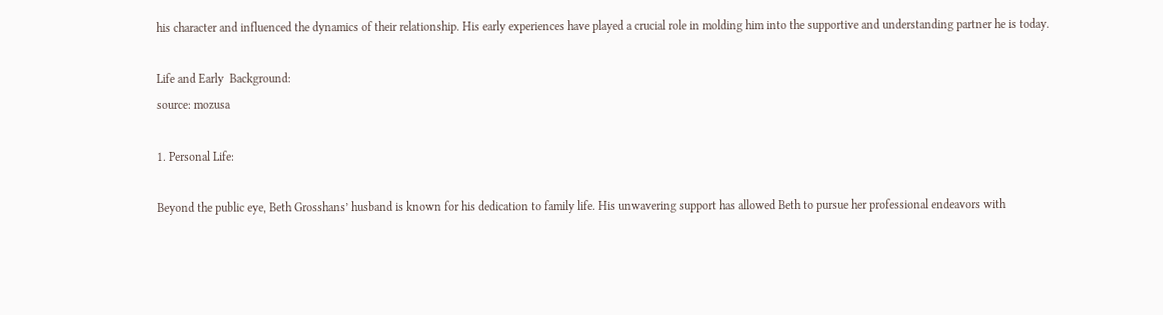his character and influenced the dynamics of their relationship. His early experiences have played a crucial role in molding him into the supportive and understanding partner he is today.

Life and Early  Background:
source: mozusa

1. Personal Life:

Beyond the public eye, Beth Grosshans’ husband is known for his dedication to family life. His unwavering support has allowed Beth to pursue her professional endeavors with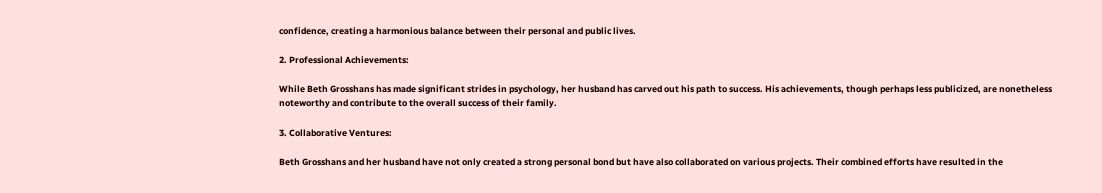confidence, creating a harmonious balance between their personal and public lives.

2. Professional Achievements:

While Beth Grosshans has made significant strides in psychology, her husband has carved out his path to success. His achievements, though perhaps less publicized, are nonetheless noteworthy and contribute to the overall success of their family.

3. Collaborative Ventures:

Beth Grosshans and her husband have not only created a strong personal bond but have also collaborated on various projects. Their combined efforts have resulted in the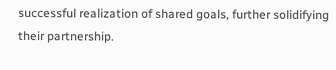successful realization of shared goals, further solidifying their partnership.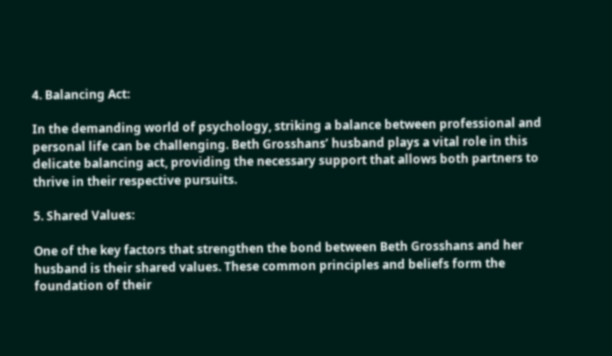4. Balancing Act:

In the demanding world of psychology, striking a balance between professional and personal life can be challenging. Beth Grosshans’ husband plays a vital role in this delicate balancing act, providing the necessary support that allows both partners to thrive in their respective pursuits.

5. Shared Values:

One of the key factors that strengthen the bond between Beth Grosshans and her husband is their shared values. These common principles and beliefs form the foundation of their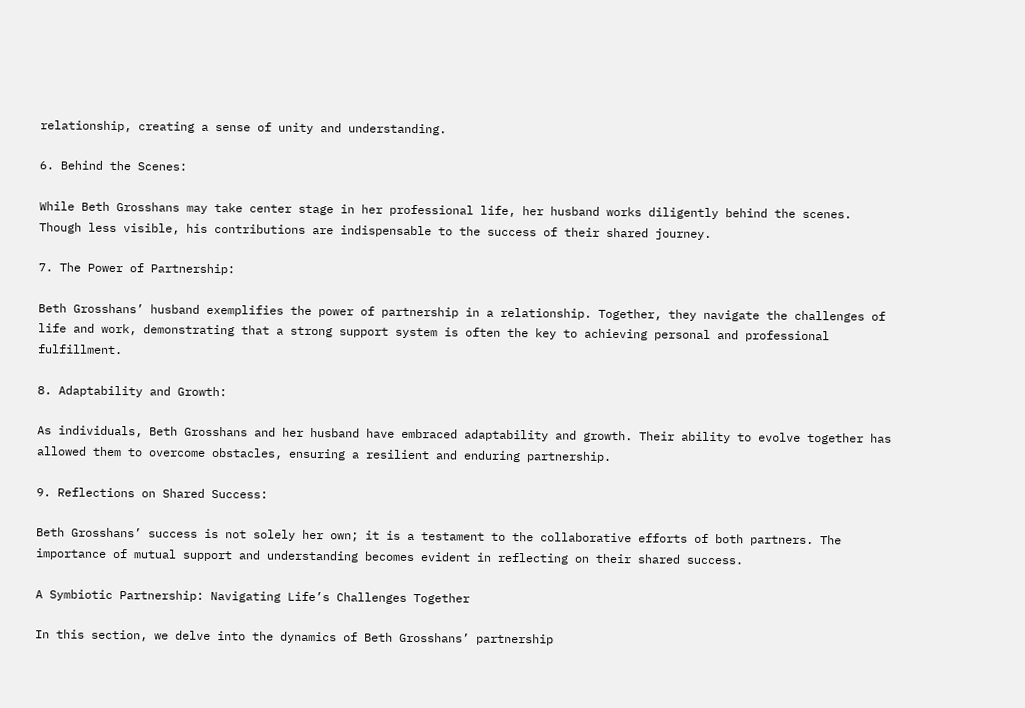relationship, creating a sense of unity and understanding.

6. Behind the Scenes:

While Beth Grosshans may take center stage in her professional life, her husband works diligently behind the scenes. Though less visible, his contributions are indispensable to the success of their shared journey.

7. The Power of Partnership:

Beth Grosshans’ husband exemplifies the power of partnership in a relationship. Together, they navigate the challenges of life and work, demonstrating that a strong support system is often the key to achieving personal and professional fulfillment.

8. Adaptability and Growth:

As individuals, Beth Grosshans and her husband have embraced adaptability and growth. Their ability to evolve together has allowed them to overcome obstacles, ensuring a resilient and enduring partnership.

9. Reflections on Shared Success:

Beth Grosshans’ success is not solely her own; it is a testament to the collaborative efforts of both partners. The importance of mutual support and understanding becomes evident in reflecting on their shared success.

A Symbiotic Partnership: Navigating Life’s Challenges Together

In this section, we delve into the dynamics of Beth Grosshans’ partnership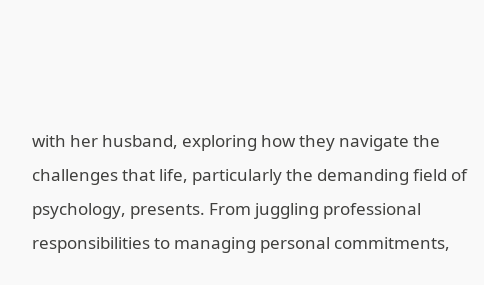with her husband, exploring how they navigate the challenges that life, particularly the demanding field of psychology, presents. From juggling professional responsibilities to managing personal commitments,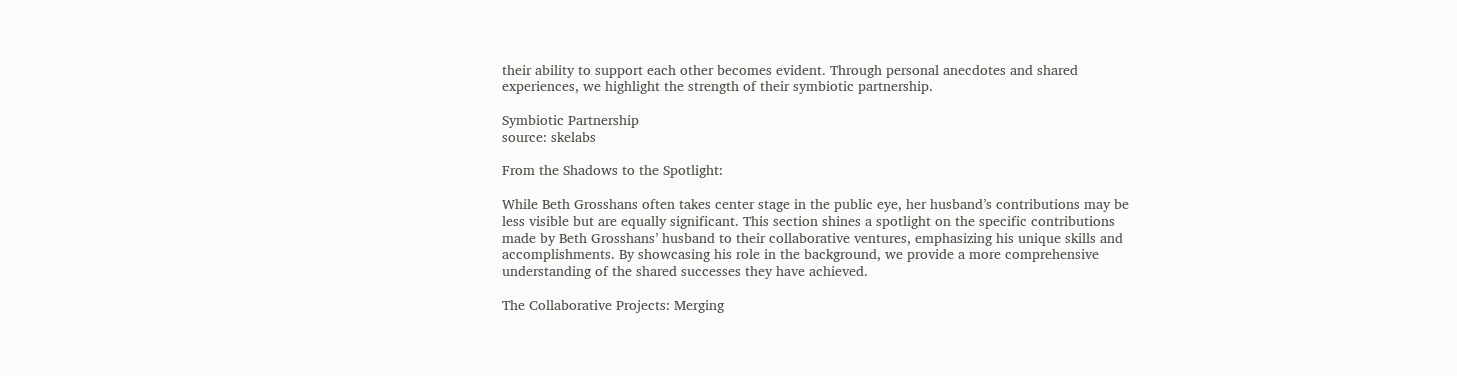their ability to support each other becomes evident. Through personal anecdotes and shared experiences, we highlight the strength of their symbiotic partnership.

Symbiotic Partnership
source: skelabs

From the Shadows to the Spotlight:

While Beth Grosshans often takes center stage in the public eye, her husband’s contributions may be less visible but are equally significant. This section shines a spotlight on the specific contributions made by Beth Grosshans’ husband to their collaborative ventures, emphasizing his unique skills and accomplishments. By showcasing his role in the background, we provide a more comprehensive understanding of the shared successes they have achieved.

The Collaborative Projects: Merging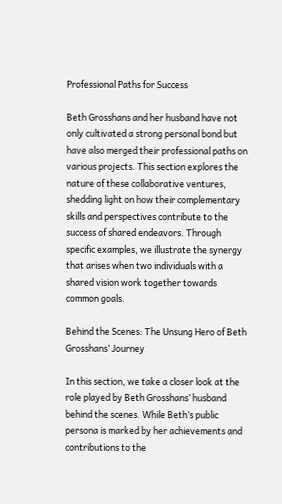Professional Paths for Success

Beth Grosshans and her husband have not only cultivated a strong personal bond but have also merged their professional paths on various projects. This section explores the nature of these collaborative ventures, shedding light on how their complementary skills and perspectives contribute to the success of shared endeavors. Through specific examples, we illustrate the synergy that arises when two individuals with a shared vision work together towards common goals.

Behind the Scenes: The Unsung Hero of Beth Grosshans’ Journey

In this section, we take a closer look at the role played by Beth Grosshans’ husband behind the scenes. While Beth’s public persona is marked by her achievements and contributions to the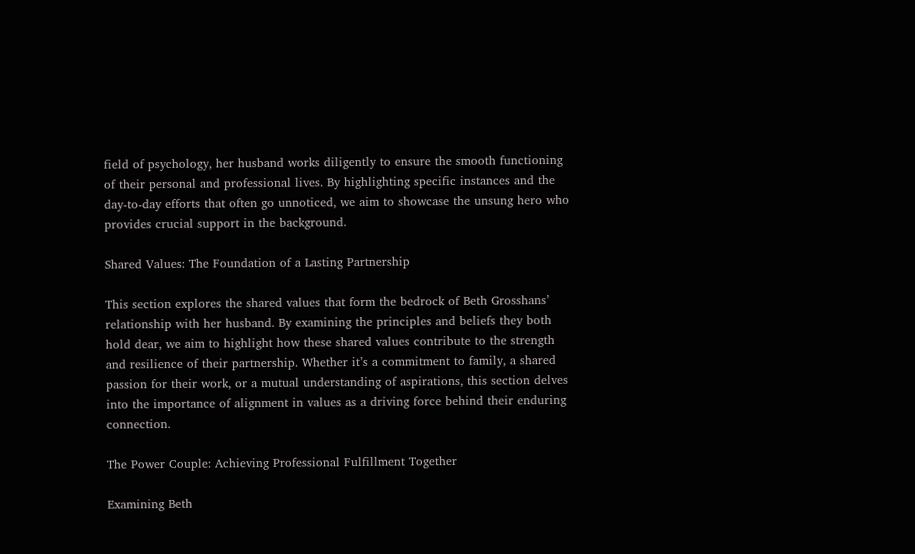field of psychology, her husband works diligently to ensure the smooth functioning of their personal and professional lives. By highlighting specific instances and the day-to-day efforts that often go unnoticed, we aim to showcase the unsung hero who provides crucial support in the background.

Shared Values: The Foundation of a Lasting Partnership

This section explores the shared values that form the bedrock of Beth Grosshans’ relationship with her husband. By examining the principles and beliefs they both hold dear, we aim to highlight how these shared values contribute to the strength and resilience of their partnership. Whether it’s a commitment to family, a shared passion for their work, or a mutual understanding of aspirations, this section delves into the importance of alignment in values as a driving force behind their enduring connection.

The Power Couple: Achieving Professional Fulfillment Together

Examining Beth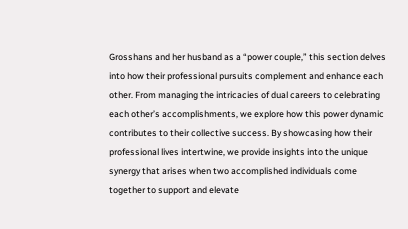Grosshans and her husband as a “power couple,” this section delves into how their professional pursuits complement and enhance each other. From managing the intricacies of dual careers to celebrating each other’s accomplishments, we explore how this power dynamic contributes to their collective success. By showcasing how their professional lives intertwine, we provide insights into the unique synergy that arises when two accomplished individuals come together to support and elevate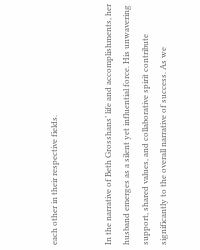each other in their respective fields.


In the narrative of Beth Grosshans’ life and accomplishments, her husband emerges as a silent yet influential force. His unwavering support, shared values, and collaborative spirit contribute significantly to the overall narrative of success. As we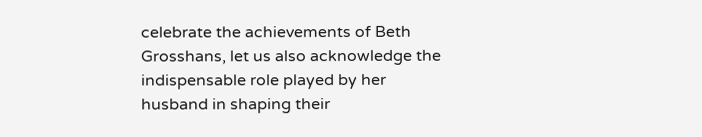celebrate the achievements of Beth Grosshans, let us also acknowledge the indispensable role played by her husband in shaping their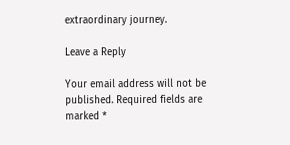extraordinary journey.

Leave a Reply

Your email address will not be published. Required fields are marked *